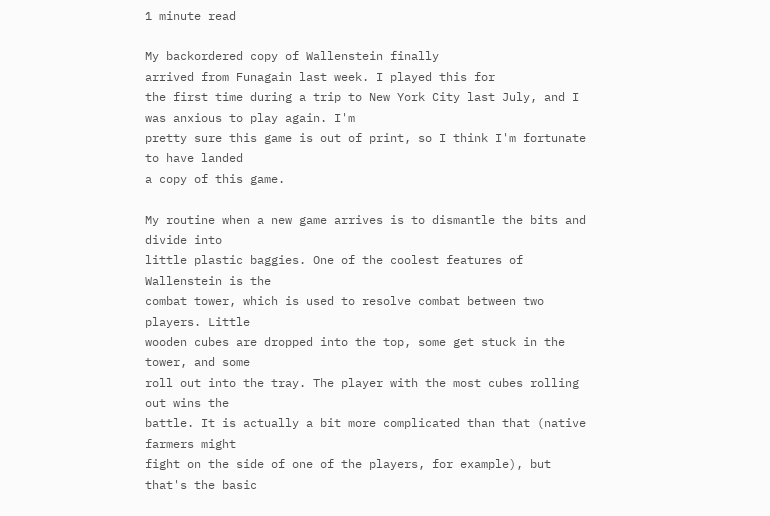1 minute read

My backordered copy of Wallenstein finally
arrived from Funagain last week. I played this for
the first time during a trip to New York City last July, and I was anxious to play again. I'm
pretty sure this game is out of print, so I think I'm fortunate to have landed
a copy of this game.

My routine when a new game arrives is to dismantle the bits and divide into
little plastic baggies. One of the coolest features of Wallenstein is the
combat tower, which is used to resolve combat between two players. Little
wooden cubes are dropped into the top, some get stuck in the tower, and some
roll out into the tray. The player with the most cubes rolling out wins the
battle. It is actually a bit more complicated than that (native farmers might
fight on the side of one of the players, for example), but that's the basic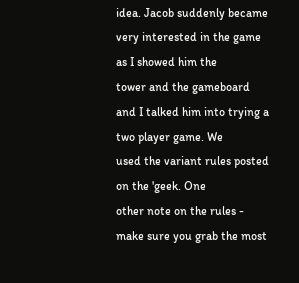idea. Jacob suddenly became very interested in the game as I showed him the
tower and the gameboard and I talked him into trying a two player game. We
used the variant rules posted on the 'geek. One
other note on the rules - make sure you grab the most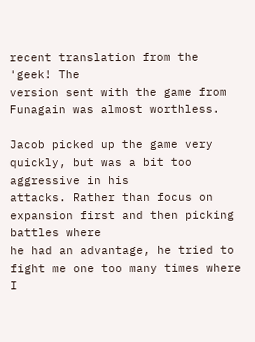recent translation from the 'geek! The
version sent with the game from Funagain was almost worthless.

Jacob picked up the game very quickly, but was a bit too aggressive in his
attacks. Rather than focus on expansion first and then picking battles where
he had an advantage, he tried to fight me one too many times where I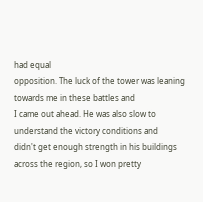had equal
opposition. The luck of the tower was leaning towards me in these battles and
I came out ahead. He was also slow to understand the victory conditions and
didn't get enough strength in his buildings across the region, so I won pretty